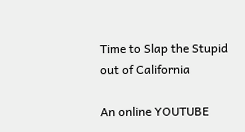Time to Slap the Stupid out of California

An online YOUTUBE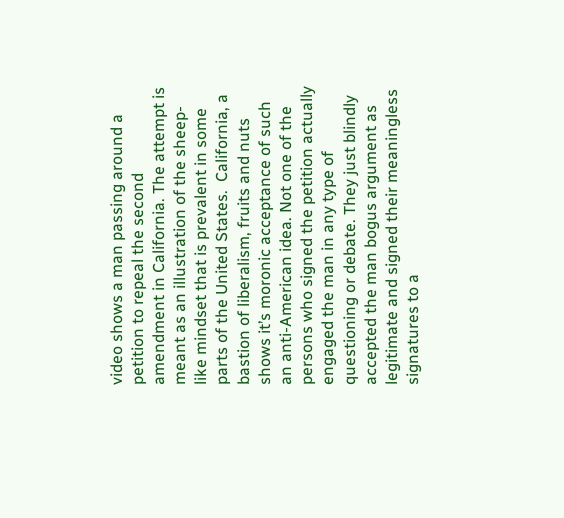video shows a man passing around a petition to repeal the second amendment in California. The attempt is meant as an illustration of the sheep-like mindset that is prevalent in some parts of the United States.  California, a bastion of liberalism, fruits and nuts shows it’s moronic acceptance of such an anti-American idea. Not one of the persons who signed the petition actually engaged the man in any type of questioning or debate. They just blindly accepted the man bogus argument as legitimate and signed their meaningless signatures to a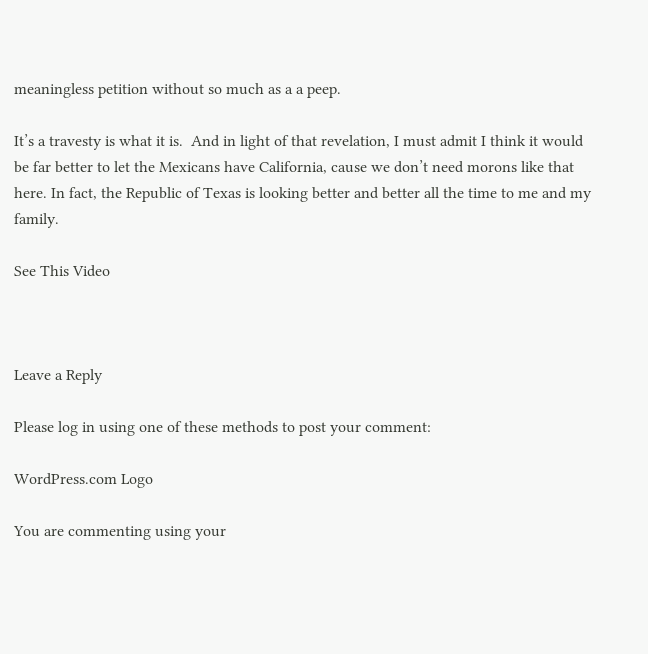meaningless petition without so much as a a peep.

It’s a travesty is what it is.  And in light of that revelation, I must admit I think it would be far better to let the Mexicans have California, cause we don’t need morons like that here. In fact, the Republic of Texas is looking better and better all the time to me and my family.

See This Video



Leave a Reply

Please log in using one of these methods to post your comment:

WordPress.com Logo

You are commenting using your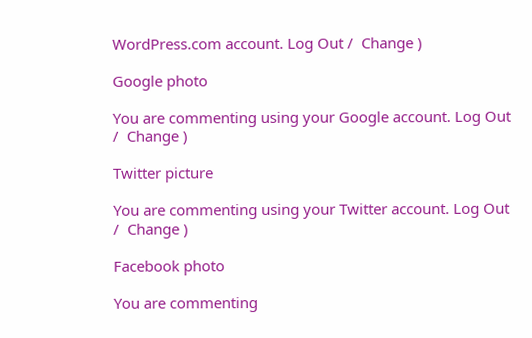WordPress.com account. Log Out /  Change )

Google photo

You are commenting using your Google account. Log Out /  Change )

Twitter picture

You are commenting using your Twitter account. Log Out /  Change )

Facebook photo

You are commenting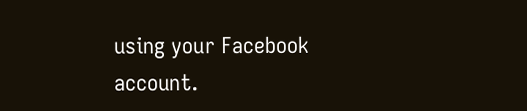using your Facebook account.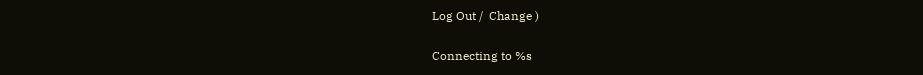Log Out /  Change )

Connecting to %s